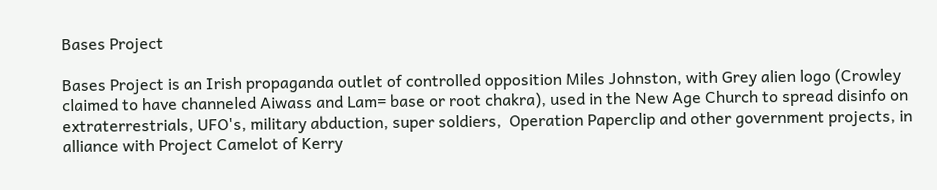Bases Project

Bases Project is an Irish propaganda outlet of controlled opposition Miles Johnston, with Grey alien logo (Crowley claimed to have channeled Aiwass and Lam= base or root chakra), used in the New Age Church to spread disinfo on extraterrestrials, UFO's, military abduction, super soldiers,  Operation Paperclip and other government projects, in alliance with Project Camelot of Kerry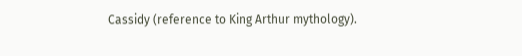Cassidy (reference to King Arthur mythology).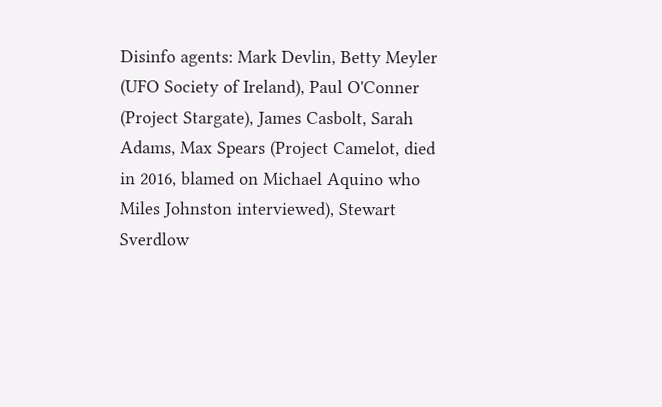Disinfo agents: Mark Devlin, Betty Meyler (UFO Society of Ireland), Paul O'Conner (Project Stargate), James Casbolt, Sarah Adams, Max Spears (Project Camelot, died in 2016, blamed on Michael Aquino who Miles Johnston interviewed), Stewart Sverdlow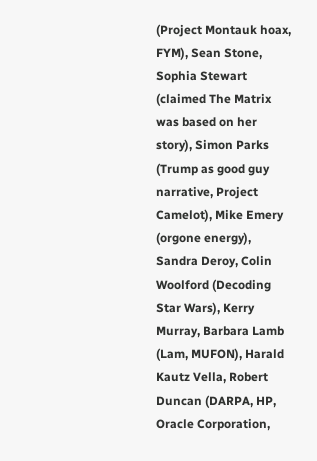(Project Montauk hoax, FYM), Sean Stone, Sophia Stewart (claimed The Matrix was based on her story), Simon Parks (Trump as good guy narrative, Project Camelot), Mike Emery (orgone energy), Sandra Deroy, Colin Woolford (Decoding Star Wars), Kerry Murray, Barbara Lamb (Lam, MUFON), Harald Kautz Vella, Robert Duncan (DARPA, HP, Oracle Corporation,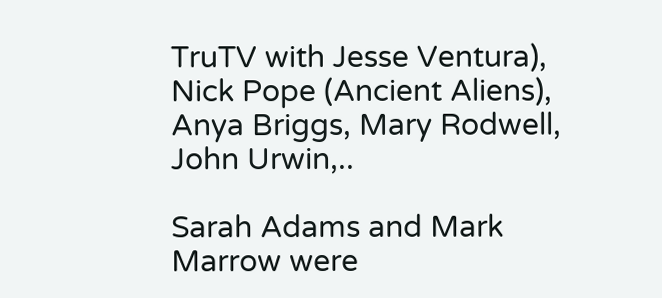TruTV with Jesse Ventura), Nick Pope (Ancient Aliens), Anya Briggs, Mary Rodwell, John Urwin,..

Sarah Adams and Mark Marrow were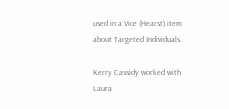used in a Vice (Hearst) item about Targeted Individuals.

Kerry Cassidy worked with Laura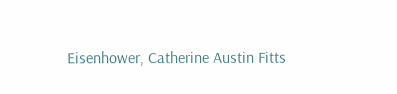Eisenhower, Catherine Austin Fitts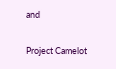and

Project Camelot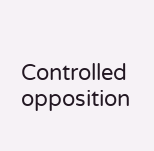Controlled opposition